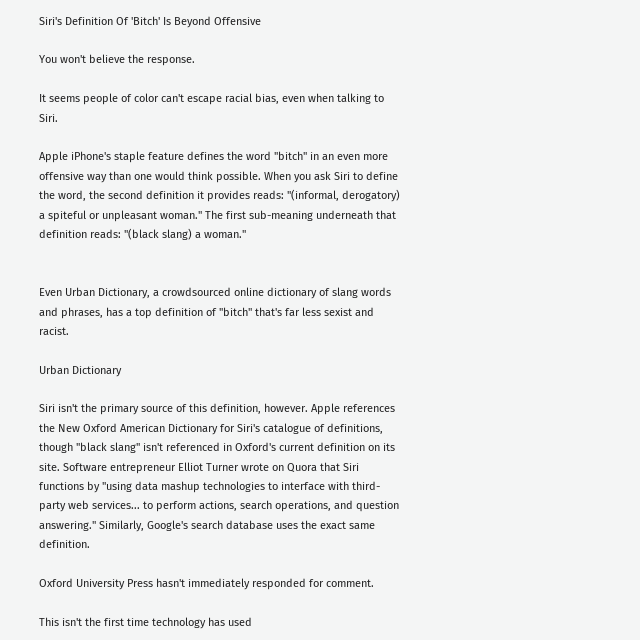Siri's Definition Of 'Bitch' Is Beyond Offensive

You won't believe the response.

It seems people of color can't escape racial bias, even when talking to Siri.

Apple iPhone's staple feature defines the word "bitch" in an even more offensive way than one would think possible. When you ask Siri to define the word, the second definition it provides reads: "(informal, derogatory) a spiteful or unpleasant woman." The first sub-meaning underneath that definition reads: "(black slang) a woman."


Even Urban Dictionary, a crowdsourced online dictionary of slang words and phrases, has a top definition of "bitch" that's far less sexist and racist.

Urban Dictionary

Siri isn't the primary source of this definition, however. Apple references the New Oxford American Dictionary for Siri's catalogue of definitions, though "black slang" isn't referenced in Oxford's current definition on its site. Software entrepreneur Elliot Turner wrote on Quora that Siri functions by "using data mashup technologies to interface with third-party web services... to perform actions, search operations, and question answering." Similarly, Google's search database uses the exact same definition.

Oxford University Press hasn't immediately responded for comment.

This isn't the first time technology has used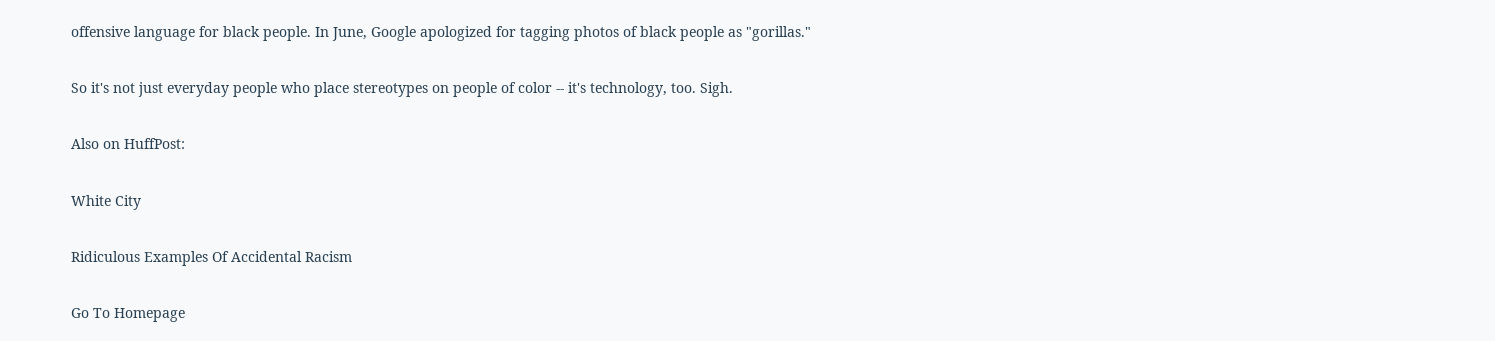offensive language for black people. In June, Google apologized for tagging photos of black people as "gorillas."

So it's not just everyday people who place stereotypes on people of color -- it's technology, too. Sigh.

Also on HuffPost:

White City

Ridiculous Examples Of Accidental Racism

Go To Homepage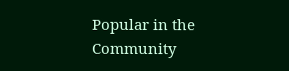Popular in the Community